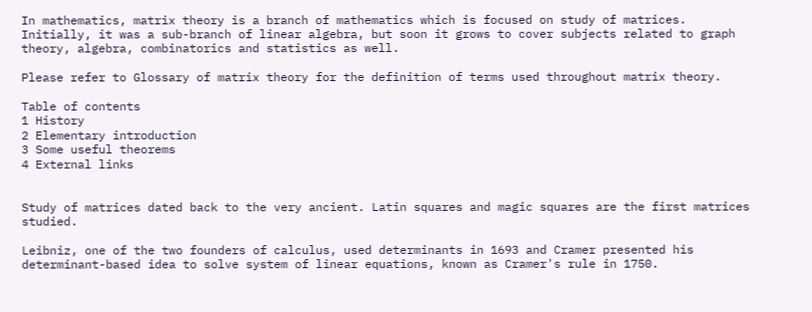In mathematics, matrix theory is a branch of mathematics which is focused on study of matrices. Initially, it was a sub-branch of linear algebra, but soon it grows to cover subjects related to graph theory, algebra, combinatorics and statistics as well.

Please refer to Glossary of matrix theory for the definition of terms used throughout matrix theory.

Table of contents
1 History
2 Elementary introduction
3 Some useful theorems
4 External links


Study of matrices dated back to the very ancient. Latin squares and magic squares are the first matrices studied.

Leibniz, one of the two founders of calculus, used determinants in 1693 and Cramer presented his determinant-based idea to solve system of linear equations, known as Cramer's rule in 1750.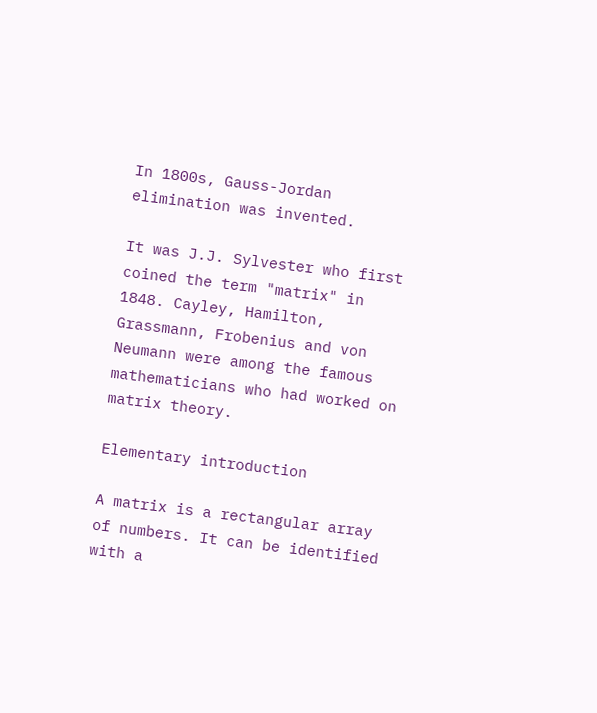In 1800s, Gauss-Jordan elimination was invented.

It was J.J. Sylvester who first coined the term "matrix" in 1848. Cayley, Hamilton, Grassmann, Frobenius and von Neumann were among the famous mathematicians who had worked on matrix theory.

Elementary introduction

A matrix is a rectangular array of numbers. It can be identified with a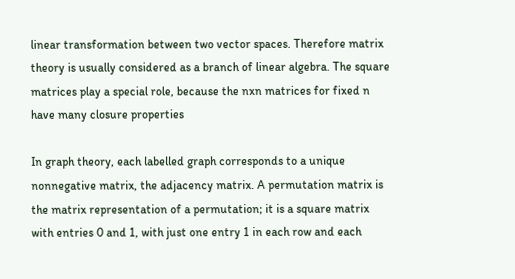linear transformation between two vector spaces. Therefore matrix theory is usually considered as a branch of linear algebra. The square matrices play a special role, because the nxn matrices for fixed n have many closure properties

In graph theory, each labelled graph corresponds to a unique nonnegative matrix, the adjacency matrix. A permutation matrix is the matrix representation of a permutation; it is a square matrix with entries 0 and 1, with just one entry 1 in each row and each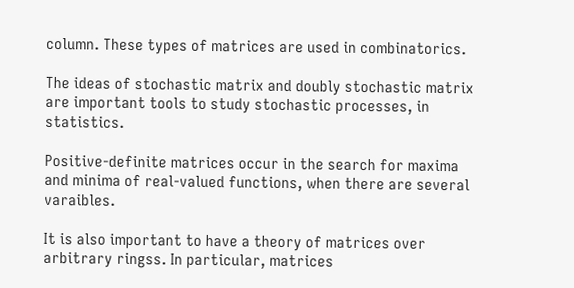column. These types of matrices are used in combinatorics.

The ideas of stochastic matrix and doubly stochastic matrix are important tools to study stochastic processes, in statistics.

Positive-definite matrices occur in the search for maxima and minima of real-valued functions, when there are several varaibles.

It is also important to have a theory of matrices over arbitrary ringss. In particular, matrices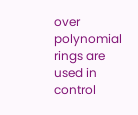over polynomial rings are used in control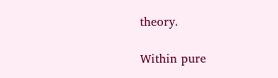theory.

Within pure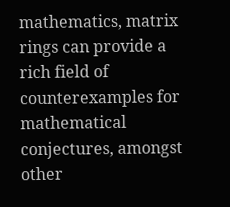mathematics, matrix rings can provide a rich field of counterexamples for mathematical conjectures, amongst other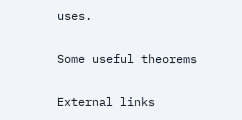uses.

Some useful theorems

External links